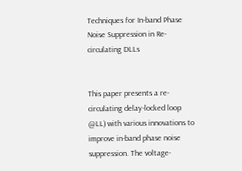Techniques for In-band Phase Noise Suppression in Re-circulating DLLs


This paper presents a re-circulating delay-locked loop @LL) with various innovations to improve in-band phase noise suppression. The voltage-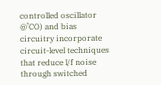controlled oscillator @’CO) and bias circuitry incorporate circuit-level techniques that reduce l/f noise through switched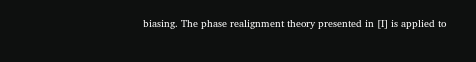biasing. The phase realignment theory presented in [I] is applied to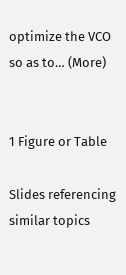optimize the VCO so as to… (More)


1 Figure or Table

Slides referencing similar topics